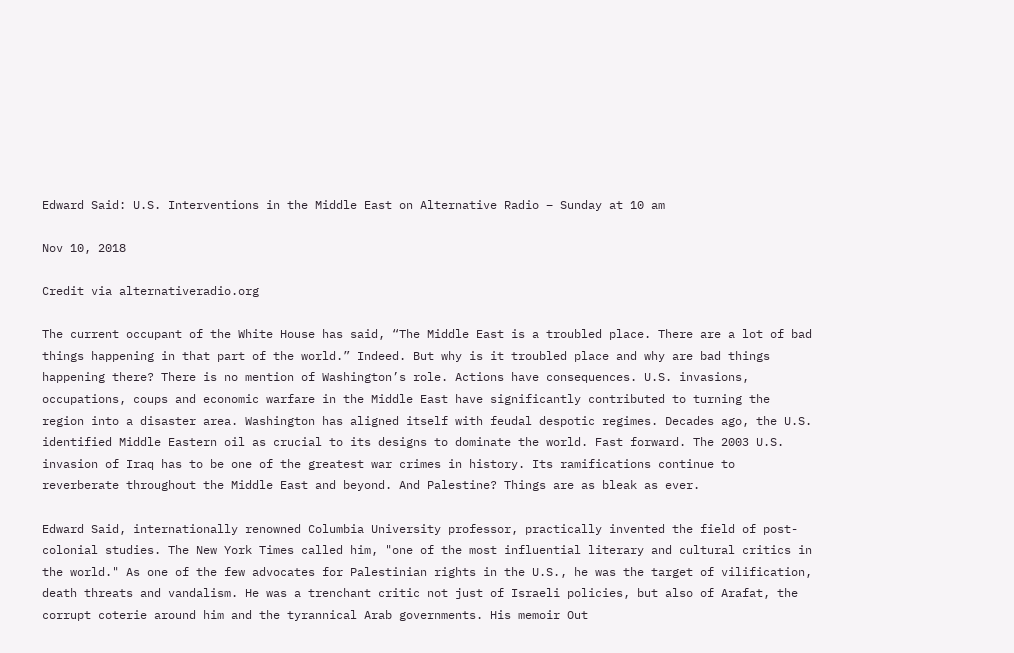Edward Said: U.S. Interventions in the Middle East on Alternative Radio – Sunday at 10 am

Nov 10, 2018

Credit via alternativeradio.org

The current occupant of the White House has said, “The Middle East is a troubled place. There are a lot of bad things happening in that part of the world.” Indeed. But why is it troubled place and why are bad things happening there? There is no mention of Washington’s role. Actions have consequences. U.S. invasions, occupations, coups and economic warfare in the Middle East have significantly contributed to turning the region into a disaster area. Washington has aligned itself with feudal despotic regimes. Decades ago, the U.S. identified Middle Eastern oil as crucial to its designs to dominate the world. Fast forward. The 2003 U.S. invasion of Iraq has to be one of the greatest war crimes in history. Its ramifications continue to reverberate throughout the Middle East and beyond. And Palestine? Things are as bleak as ever.

Edward Said, internationally renowned Columbia University professor, practically invented the field of post-colonial studies. The New York Times called him, "one of the most influential literary and cultural critics in the world." As one of the few advocates for Palestinian rights in the U.S., he was the target of vilification, death threats and vandalism. He was a trenchant critic not just of Israeli policies, but also of Arafat, the corrupt coterie around him and the tyrannical Arab governments. His memoir Out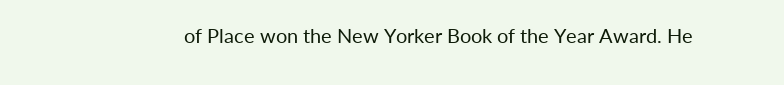of Place won the New Yorker Book of the Year Award. He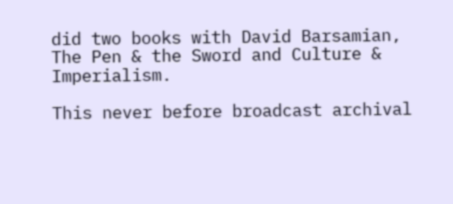did two books with David Barsamian, The Pen & the Sword and Culture & Imperialism.

This never before broadcast archival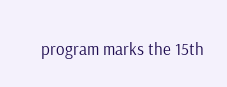program marks the 15th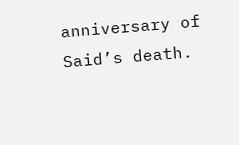anniversary of Said’s death.